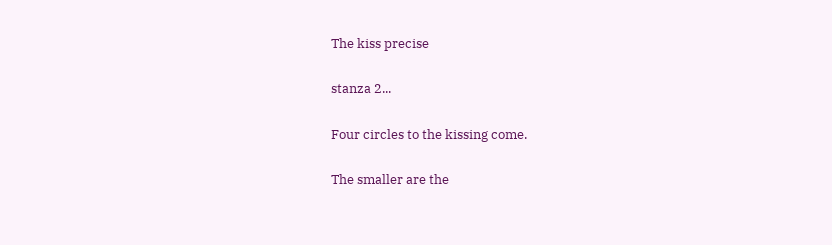The kiss precise

stanza 2...

Four circles to the kissing come.

The smaller are the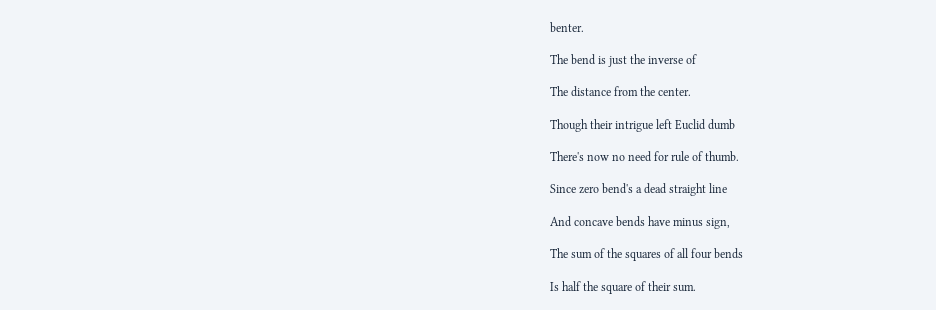benter.

The bend is just the inverse of

The distance from the center.

Though their intrigue left Euclid dumb

There's now no need for rule of thumb.

Since zero bend's a dead straight line

And concave bends have minus sign,

The sum of the squares of all four bends

Is half the square of their sum.